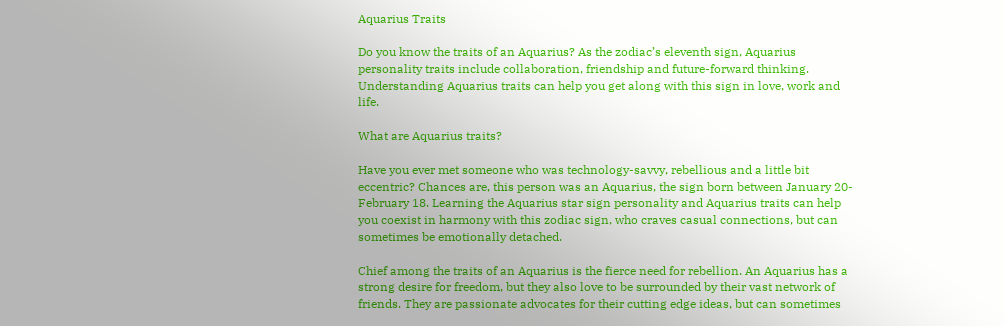Aquarius Traits

Do you know the traits of an Aquarius? As the zodiac’s eleventh sign, Aquarius personality traits include collaboration, friendship and future-forward thinking. Understanding Aquarius traits can help you get along with this sign in love, work and life.

What are Aquarius traits?

Have you ever met someone who was technology-savvy, rebellious and a little bit eccentric? Chances are, this person was an Aquarius, the sign born between January 20-February 18. Learning the Aquarius star sign personality and Aquarius traits can help you coexist in harmony with this zodiac sign, who craves casual connections, but can sometimes be emotionally detached.

Chief among the traits of an Aquarius is the fierce need for rebellion. An Aquarius has a strong desire for freedom, but they also love to be surrounded by their vast network of friends. They are passionate advocates for their cutting edge ideas, but can sometimes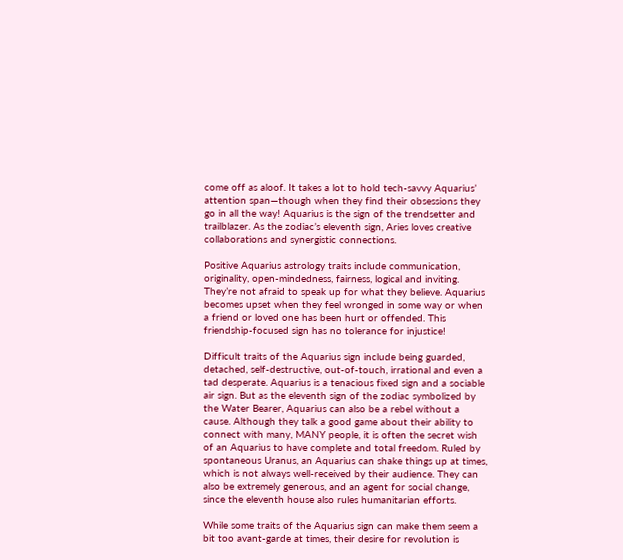come off as aloof. It takes a lot to hold tech-savvy Aquarius’ attention span—though when they find their obsessions they go in all the way! Aquarius is the sign of the trendsetter and trailblazer. As the zodiac’s eleventh sign, Aries loves creative collaborations and synergistic connections.

Positive Aquarius astrology traits include communication, originality, open-mindedness, fairness, logical and inviting. They’re not afraid to speak up for what they believe. Aquarius becomes upset when they feel wronged in some way or when a friend or loved one has been hurt or offended. This friendship-focused sign has no tolerance for injustice!

Difficult traits of the Aquarius sign include being guarded, detached, self-destructive, out-of-touch, irrational and even a tad desperate. Aquarius is a tenacious fixed sign and a sociable air sign. But as the eleventh sign of the zodiac symbolized by the Water Bearer, Aquarius can also be a rebel without a cause. Although they talk a good game about their ability to connect with many, MANY people, it is often the secret wish of an Aquarius to have complete and total freedom. Ruled by spontaneous Uranus, an Aquarius can shake things up at times, which is not always well-received by their audience. They can also be extremely generous, and an agent for social change, since the eleventh house also rules humanitarian efforts.

While some traits of the Aquarius sign can make them seem a bit too avant-garde at times, their desire for revolution is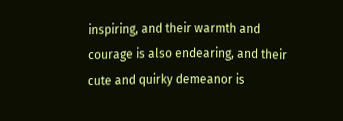inspiring, and their warmth and courage is also endearing, and their cute and quirky demeanor is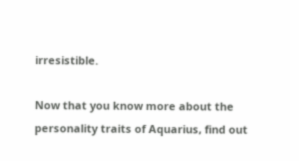irresistible.

Now that you know more about the personality traits of Aquarius, find out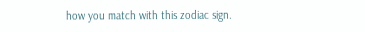how you match with this zodiac sign.